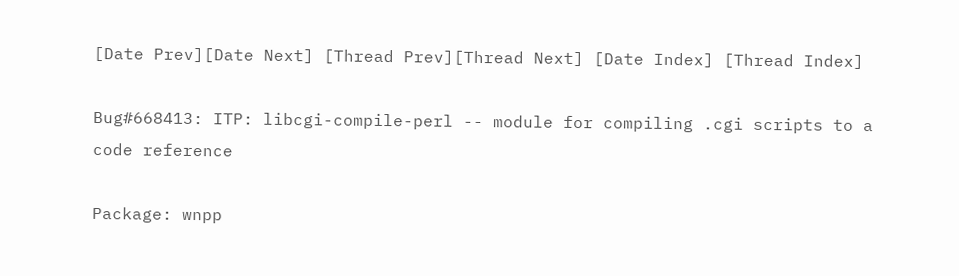[Date Prev][Date Next] [Thread Prev][Thread Next] [Date Index] [Thread Index]

Bug#668413: ITP: libcgi-compile-perl -- module for compiling .cgi scripts to a code reference

Package: wnpp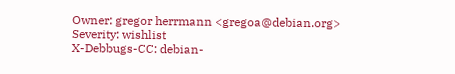Owner: gregor herrmann <gregoa@debian.org>
Severity: wishlist
X-Debbugs-CC: debian-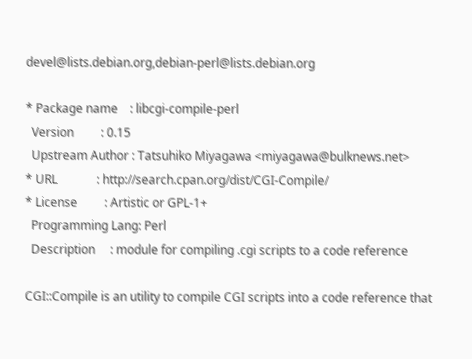devel@lists.debian.org,debian-perl@lists.debian.org

* Package name    : libcgi-compile-perl
  Version         : 0.15
  Upstream Author : Tatsuhiko Miyagawa <miyagawa@bulknews.net>
* URL             : http://search.cpan.org/dist/CGI-Compile/
* License         : Artistic or GPL-1+
  Programming Lang: Perl
  Description     : module for compiling .cgi scripts to a code reference

CGI::Compile is an utility to compile CGI scripts into a code reference that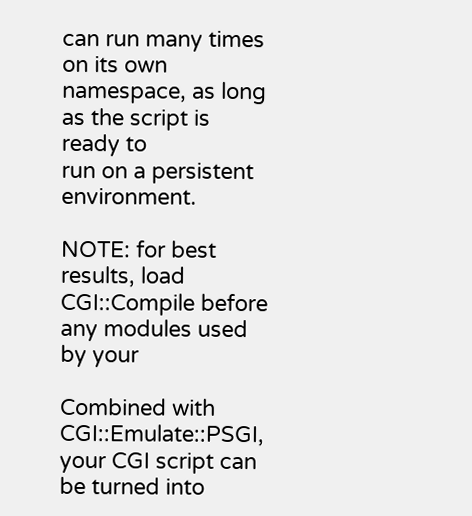can run many times on its own namespace, as long as the script is ready to
run on a persistent environment.

NOTE: for best results, load CGI::Compile before any modules used by your

Combined with CGI::Emulate::PSGI, your CGI script can be turned into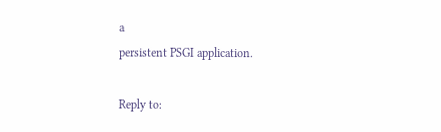a
persistent PSGI application.

Reply to: